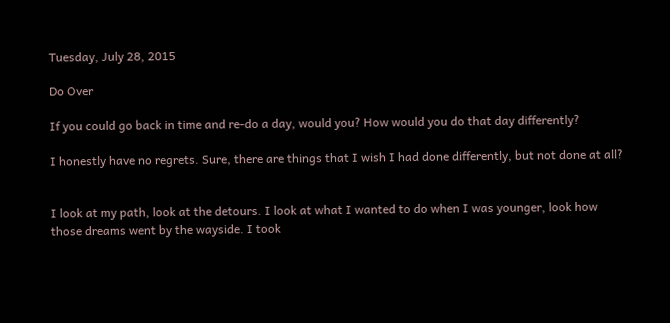Tuesday, July 28, 2015

Do Over

If you could go back in time and re-do a day, would you? How would you do that day differently?

I honestly have no regrets. Sure, there are things that I wish I had done differently, but not done at all?


I look at my path, look at the detours. I look at what I wanted to do when I was younger, look how those dreams went by the wayside. I took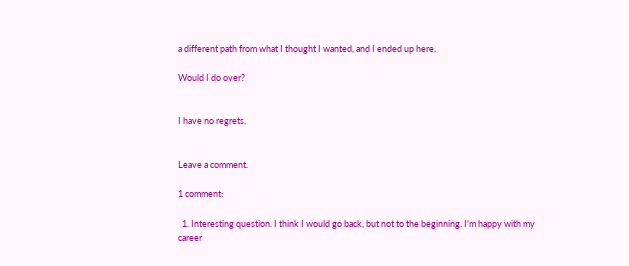a different path from what I thought I wanted, and I ended up here.

Would I do over?


I have no regrets.


Leave a comment.

1 comment:

  1. Interesting question. I think I would go back, but not to the beginning. I'm happy with my career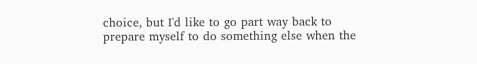choice, but I'd like to go part way back to prepare myself to do something else when the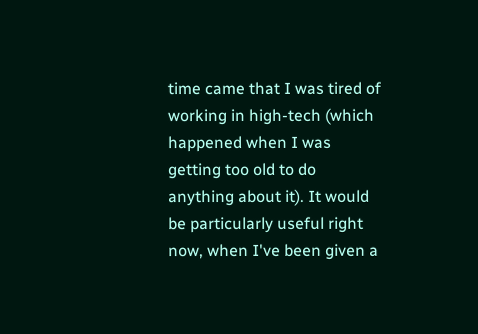time came that I was tired of working in high-tech (which happened when I was getting too old to do anything about it). It would be particularly useful right now, when I've been given a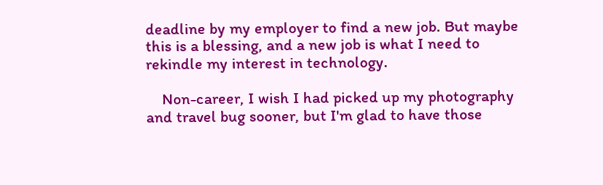deadline by my employer to find a new job. But maybe this is a blessing, and a new job is what I need to rekindle my interest in technology.

    Non-career, I wish I had picked up my photography and travel bug sooner, but I'm glad to have those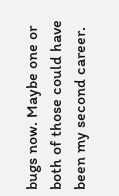bugs now. Maybe one or both of those could have been my second career.